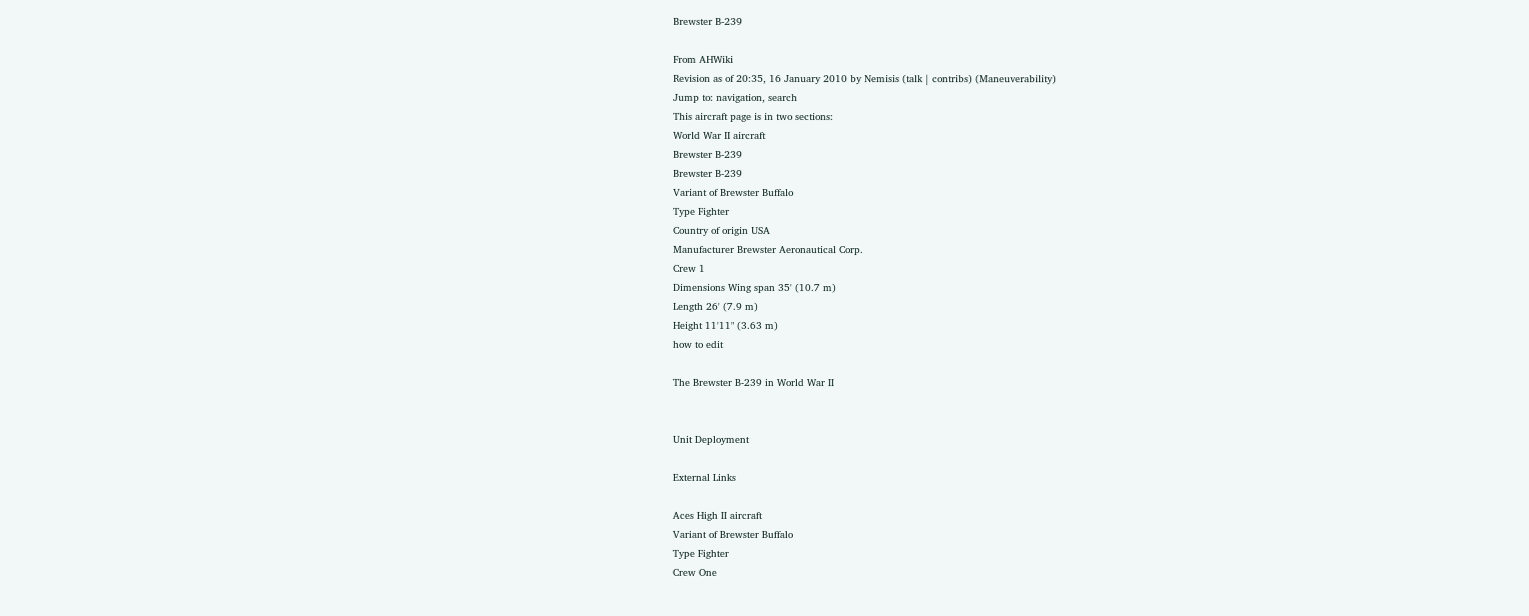Brewster B-239

From AHWiki
Revision as of 20:35, 16 January 2010 by Nemisis (talk | contribs) (Maneuverability)
Jump to: navigation, search
This aircraft page is in two sections:
World War II aircraft
Brewster B-239
Brewster B-239
Variant of Brewster Buffalo
Type Fighter
Country of origin USA
Manufacturer Brewster Aeronautical Corp.
Crew 1
Dimensions Wing span 35' (10.7 m)
Length 26' (7.9 m)
Height 11'11" (3.63 m)
how to edit

The Brewster B-239 in World War II


Unit Deployment

External Links

Aces High II aircraft
Variant of Brewster Buffalo
Type Fighter
Crew One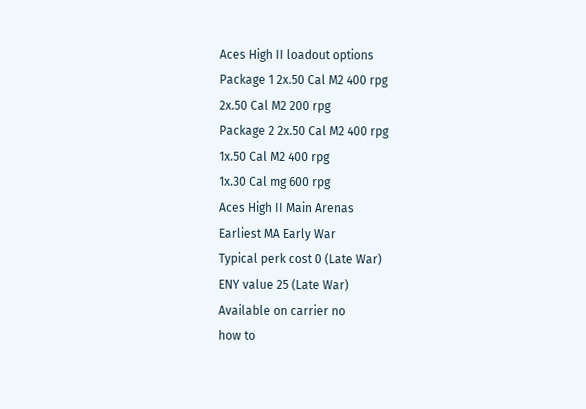Aces High II loadout options
Package 1 2x.50 Cal M2 400 rpg
2x.50 Cal M2 200 rpg
Package 2 2x.50 Cal M2 400 rpg
1x.50 Cal M2 400 rpg
1x.30 Cal mg 600 rpg
Aces High II Main Arenas
Earliest MA Early War
Typical perk cost 0 (Late War)
ENY value 25 (Late War)
Available on carrier no
how to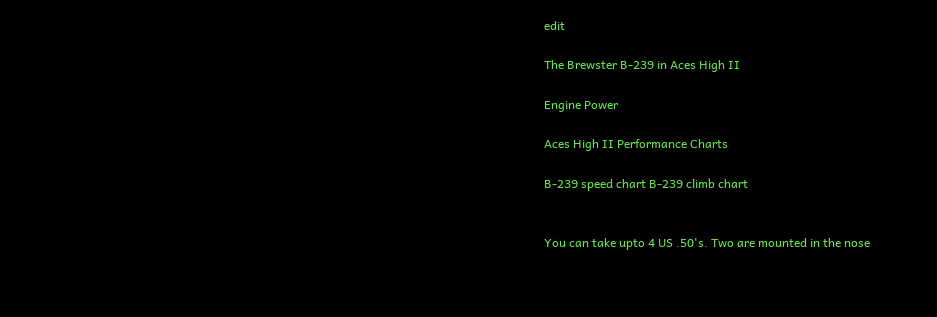edit

The Brewster B-239 in Aces High II

Engine Power

Aces High II Performance Charts

B-239 speed chart B-239 climb chart


You can take upto 4 US .50's. Two are mounted in the nose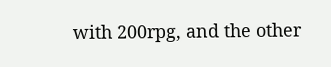with 200rpg, and the other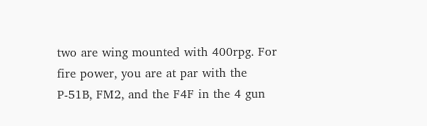two are wing mounted with 400rpg. For fire power, you are at par with the P-51B, FM2, and the F4F in the 4 gun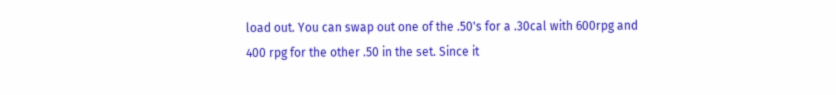load out. You can swap out one of the .50's for a .30cal with 600rpg and 400 rpg for the other .50 in the set. Since it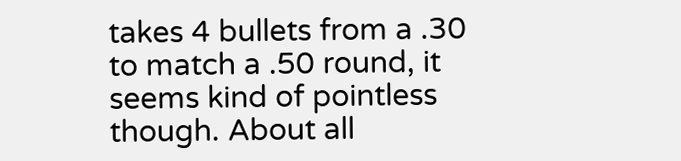takes 4 bullets from a .30 to match a .50 round, it seems kind of pointless though. About all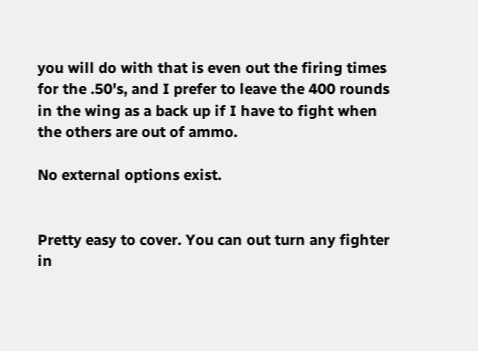you will do with that is even out the firing times for the .50's, and I prefer to leave the 400 rounds in the wing as a back up if I have to fight when the others are out of ammo.

No external options exist.


Pretty easy to cover. You can out turn any fighter in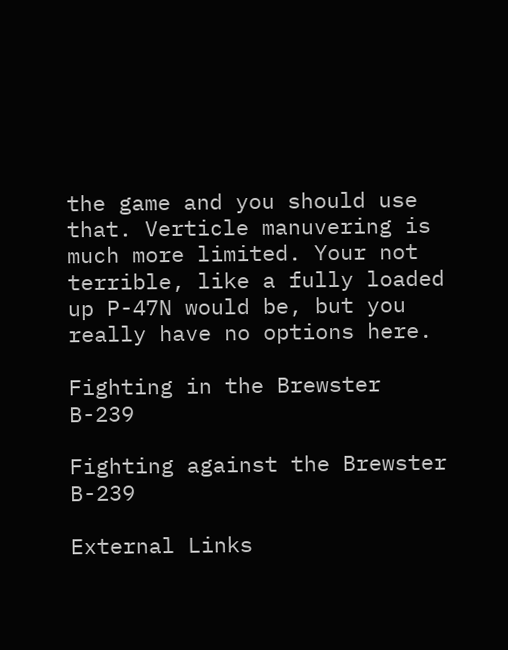the game and you should use that. Verticle manuvering is much more limited. Your not terrible, like a fully loaded up P-47N would be, but you really have no options here.

Fighting in the Brewster B-239

Fighting against the Brewster B-239

External Links